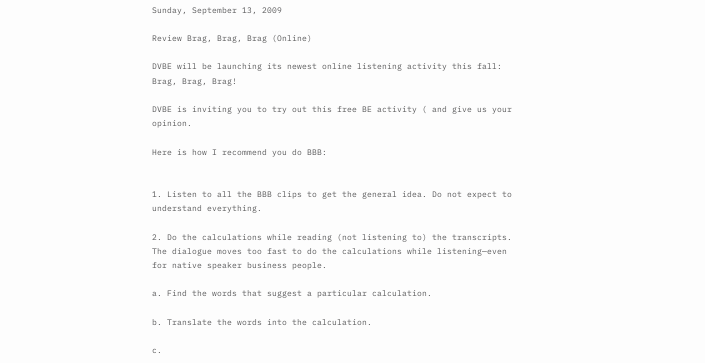Sunday, September 13, 2009

Review Brag, Brag, Brag (Online)

DVBE will be launching its newest online listening activity this fall: Brag, Brag, Brag!

DVBE is inviting you to try out this free BE activity ( and give us your opinion.

Here is how I recommend you do BBB:


1. Listen to all the BBB clips to get the general idea. Do not expect to understand everything.

2. Do the calculations while reading (not listening to) the transcripts. The dialogue moves too fast to do the calculations while listening—even for native speaker business people.

a. Find the words that suggest a particular calculation.

b. Translate the words into the calculation.

c.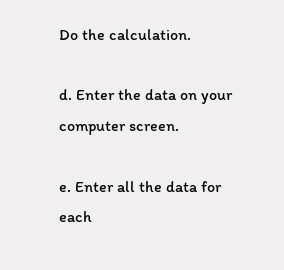Do the calculation.

d. Enter the data on your computer screen.

e. Enter all the data for each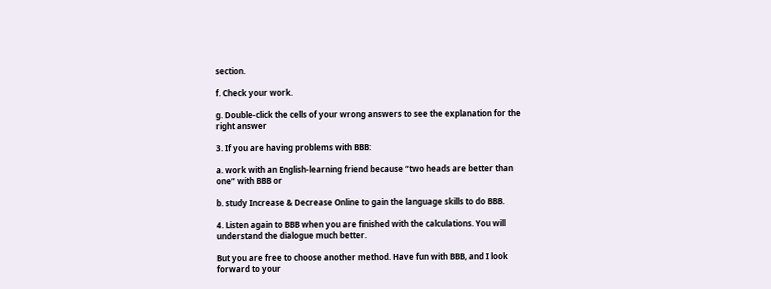section.

f. Check your work.

g. Double-click the cells of your wrong answers to see the explanation for the right answer

3. If you are having problems with BBB:

a. work with an English-learning friend because “two heads are better than one” with BBB or

b. study Increase & Decrease Online to gain the language skills to do BBB.

4. Listen again to BBB when you are finished with the calculations. You will understand the dialogue much better.

But you are free to choose another method. Have fun with BBB, and I look forward to your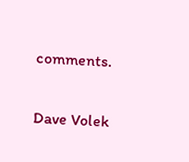comments.

Dave Volek